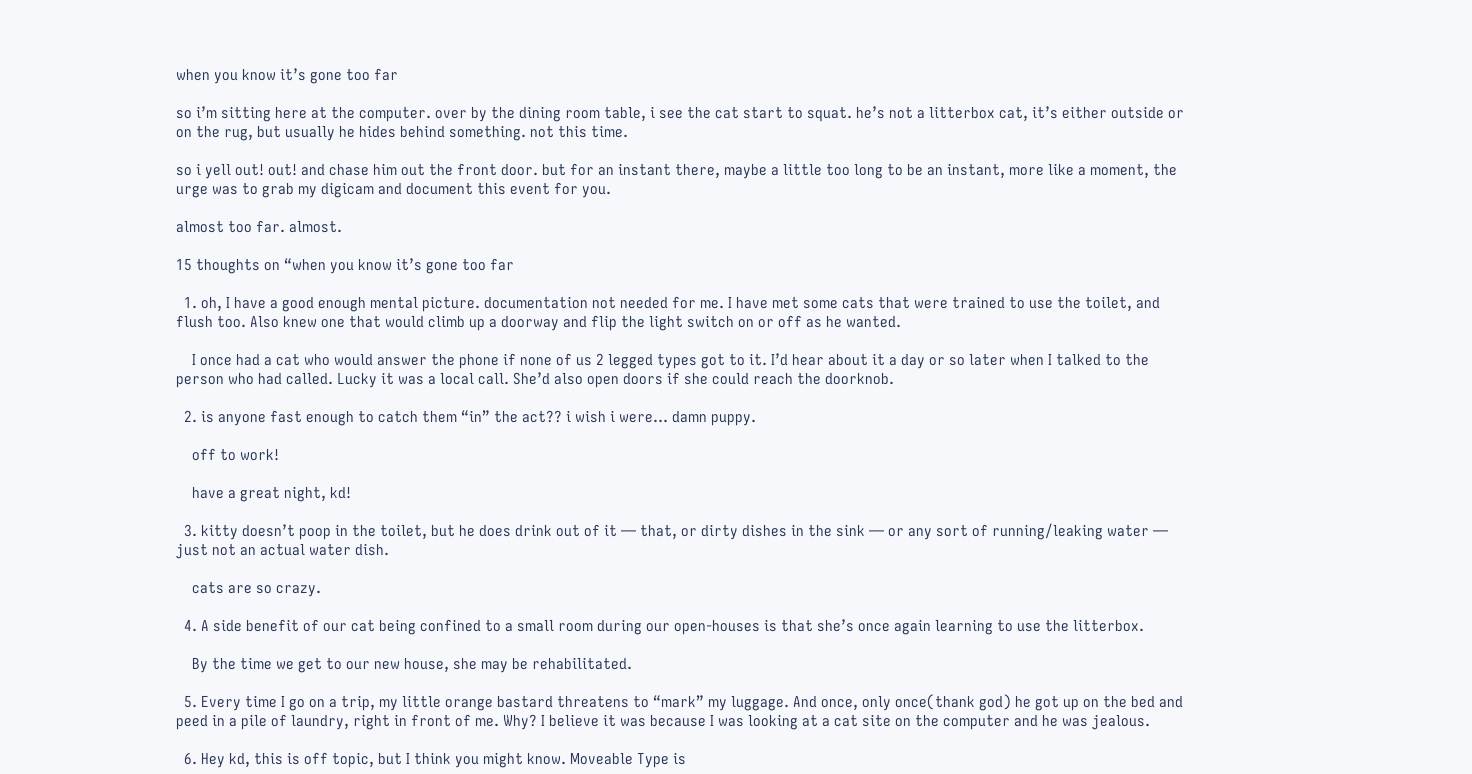when you know it’s gone too far

so i’m sitting here at the computer. over by the dining room table, i see the cat start to squat. he’s not a litterbox cat, it’s either outside or on the rug, but usually he hides behind something. not this time.

so i yell out! out! and chase him out the front door. but for an instant there, maybe a little too long to be an instant, more like a moment, the urge was to grab my digicam and document this event for you.

almost too far. almost.

15 thoughts on “when you know it’s gone too far

  1. oh, I have a good enough mental picture. documentation not needed for me. I have met some cats that were trained to use the toilet, and flush too. Also knew one that would climb up a doorway and flip the light switch on or off as he wanted.

    I once had a cat who would answer the phone if none of us 2 legged types got to it. I’d hear about it a day or so later when I talked to the person who had called. Lucky it was a local call. She’d also open doors if she could reach the doorknob.

  2. is anyone fast enough to catch them “in” the act?? i wish i were… damn puppy.

    off to work!

    have a great night, kd!

  3. kitty doesn’t poop in the toilet, but he does drink out of it — that, or dirty dishes in the sink — or any sort of running/leaking water — just not an actual water dish.

    cats are so crazy.

  4. A side benefit of our cat being confined to a small room during our open-houses is that she’s once again learning to use the litterbox.

    By the time we get to our new house, she may be rehabilitated.

  5. Every time I go on a trip, my little orange bastard threatens to “mark” my luggage. And once, only once(thank god) he got up on the bed and peed in a pile of laundry, right in front of me. Why? I believe it was because I was looking at a cat site on the computer and he was jealous.

  6. Hey kd, this is off topic, but I think you might know. Moveable Type is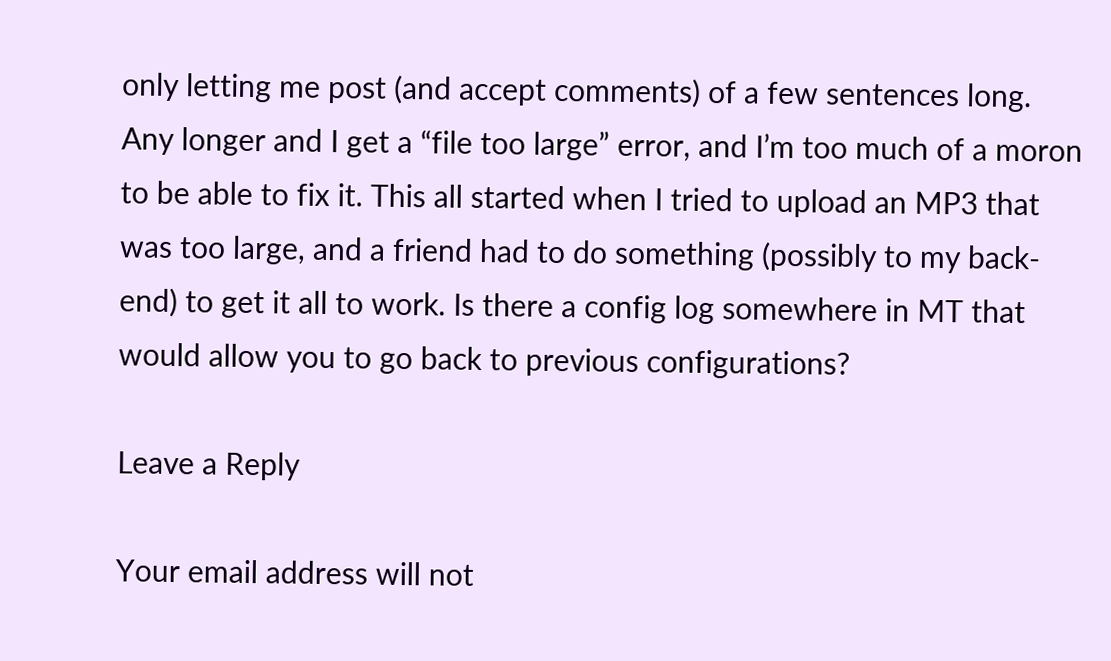only letting me post (and accept comments) of a few sentences long. Any longer and I get a “file too large” error, and I’m too much of a moron to be able to fix it. This all started when I tried to upload an MP3 that was too large, and a friend had to do something (possibly to my back-end) to get it all to work. Is there a config log somewhere in MT that would allow you to go back to previous configurations?

Leave a Reply

Your email address will not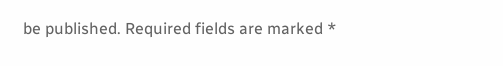be published. Required fields are marked *